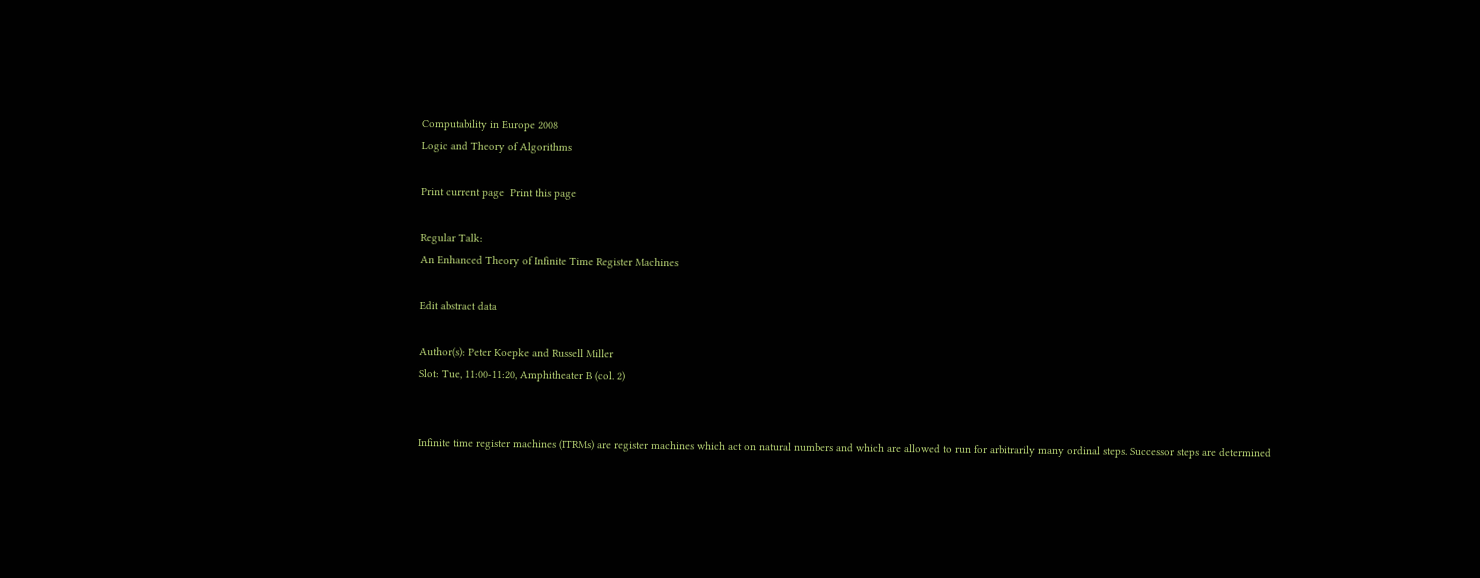Computability in Europe 2008
Logic and Theory of Algorithms

Print current page  Print this page

Regular Talk:
An Enhanced Theory of Infinite Time Register Machines

Edit abstract data

Author(s): Peter Koepke and Russell Miller
Slot: Tue, 11:00-11:20, Amphitheater B (col. 2)


Infinite time register machines (ITRMs) are register machines which act on natural numbers and which are allowed to run for arbitrarily many ordinal steps. Successor steps are determined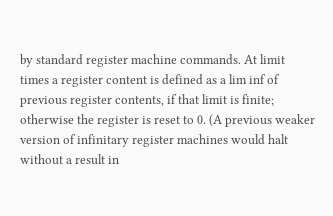by standard register machine commands. At limit times a register content is defined as a lim inf of previous register contents, if that limit is finite; otherwise the register is reset to 0. (A previous weaker version of infinitary register machines would halt without a result in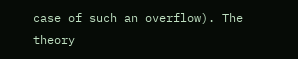case of such an overflow). The theory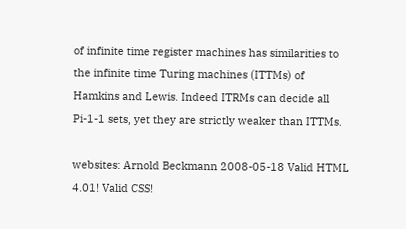of infinite time register machines has similarities to the infinite time Turing machines (ITTMs) of Hamkins and Lewis. Indeed ITRMs can decide all Pi-1-1 sets, yet they are strictly weaker than ITTMs.

websites: Arnold Beckmann 2008-05-18 Valid HTML 4.01! Valid CSS!